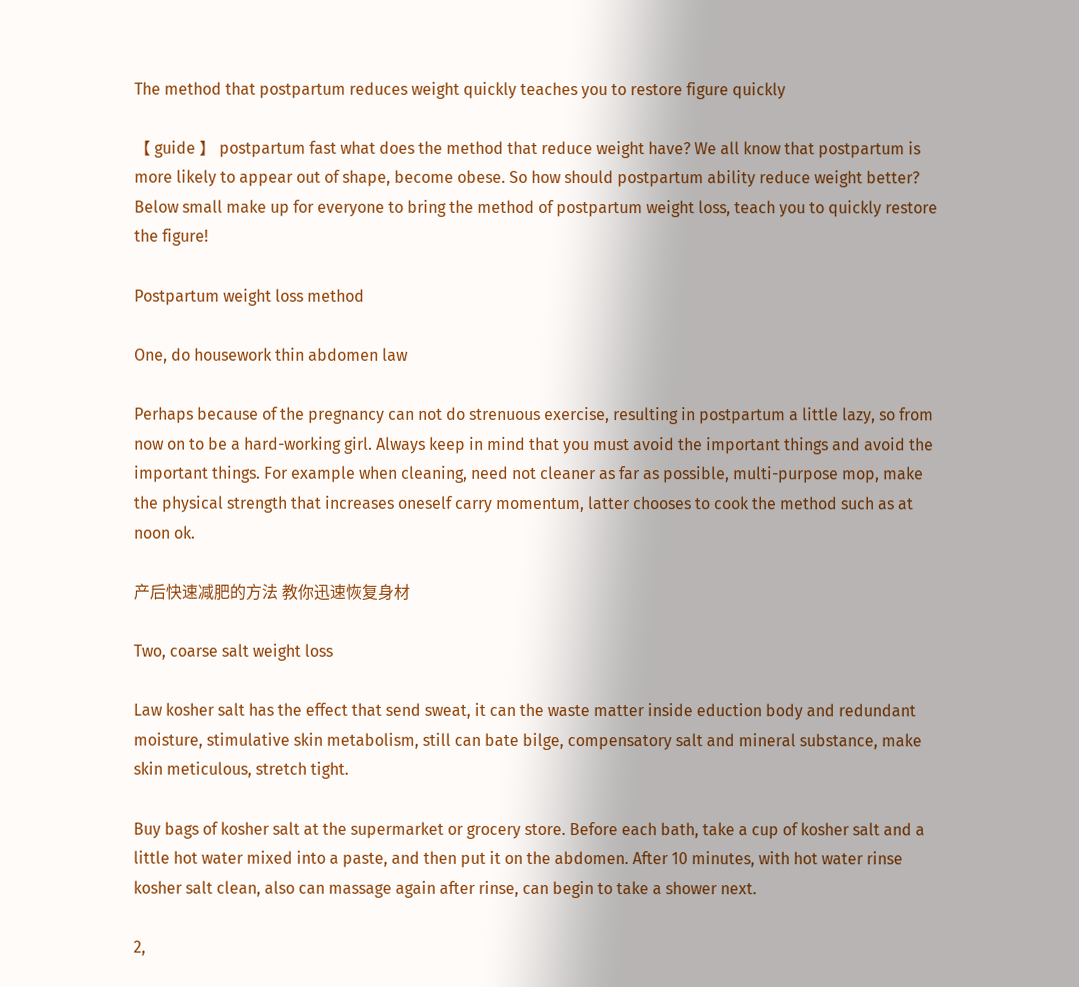The method that postpartum reduces weight quickly teaches you to restore figure quickly

【 guide 】 postpartum fast what does the method that reduce weight have? We all know that postpartum is more likely to appear out of shape, become obese. So how should postpartum ability reduce weight better? Below small make up for everyone to bring the method of postpartum weight loss, teach you to quickly restore the figure!

Postpartum weight loss method

One, do housework thin abdomen law

Perhaps because of the pregnancy can not do strenuous exercise, resulting in postpartum a little lazy, so from now on to be a hard-working girl. Always keep in mind that you must avoid the important things and avoid the important things. For example when cleaning, need not cleaner as far as possible, multi-purpose mop, make the physical strength that increases oneself carry momentum, latter chooses to cook the method such as at noon ok.

产后快速减肥的方法 教你迅速恢复身材

Two, coarse salt weight loss

Law kosher salt has the effect that send sweat, it can the waste matter inside eduction body and redundant moisture, stimulative skin metabolism, still can bate bilge, compensatory salt and mineral substance, make skin meticulous, stretch tight.

Buy bags of kosher salt at the supermarket or grocery store. Before each bath, take a cup of kosher salt and a little hot water mixed into a paste, and then put it on the abdomen. After 10 minutes, with hot water rinse kosher salt clean, also can massage again after rinse, can begin to take a shower next.

2,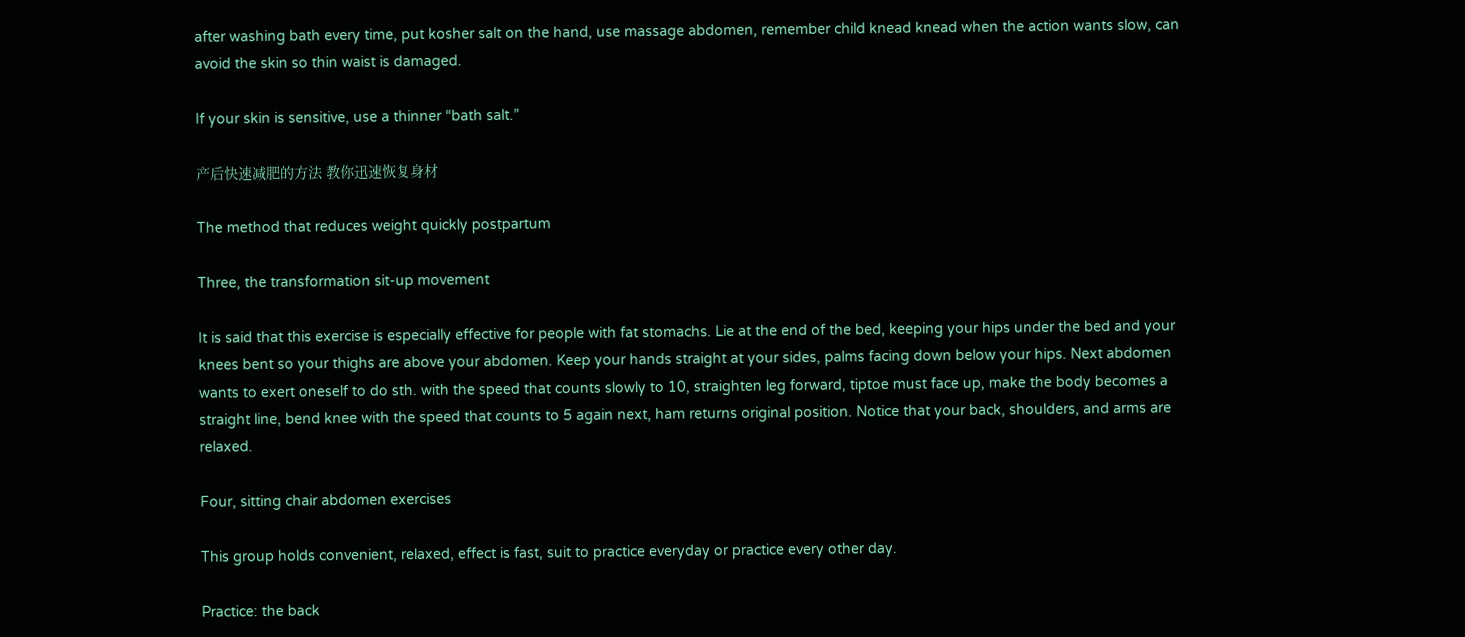after washing bath every time, put kosher salt on the hand, use massage abdomen, remember child knead knead when the action wants slow, can avoid the skin so thin waist is damaged.

If your skin is sensitive, use a thinner “bath salt.”

产后快速减肥的方法 教你迅速恢复身材

The method that reduces weight quickly postpartum

Three, the transformation sit-up movement

It is said that this exercise is especially effective for people with fat stomachs. Lie at the end of the bed, keeping your hips under the bed and your knees bent so your thighs are above your abdomen. Keep your hands straight at your sides, palms facing down below your hips. Next abdomen wants to exert oneself to do sth. with the speed that counts slowly to 10, straighten leg forward, tiptoe must face up, make the body becomes a straight line, bend knee with the speed that counts to 5 again next, ham returns original position. Notice that your back, shoulders, and arms are relaxed.

Four, sitting chair abdomen exercises

This group holds convenient, relaxed, effect is fast, suit to practice everyday or practice every other day.

Practice: the back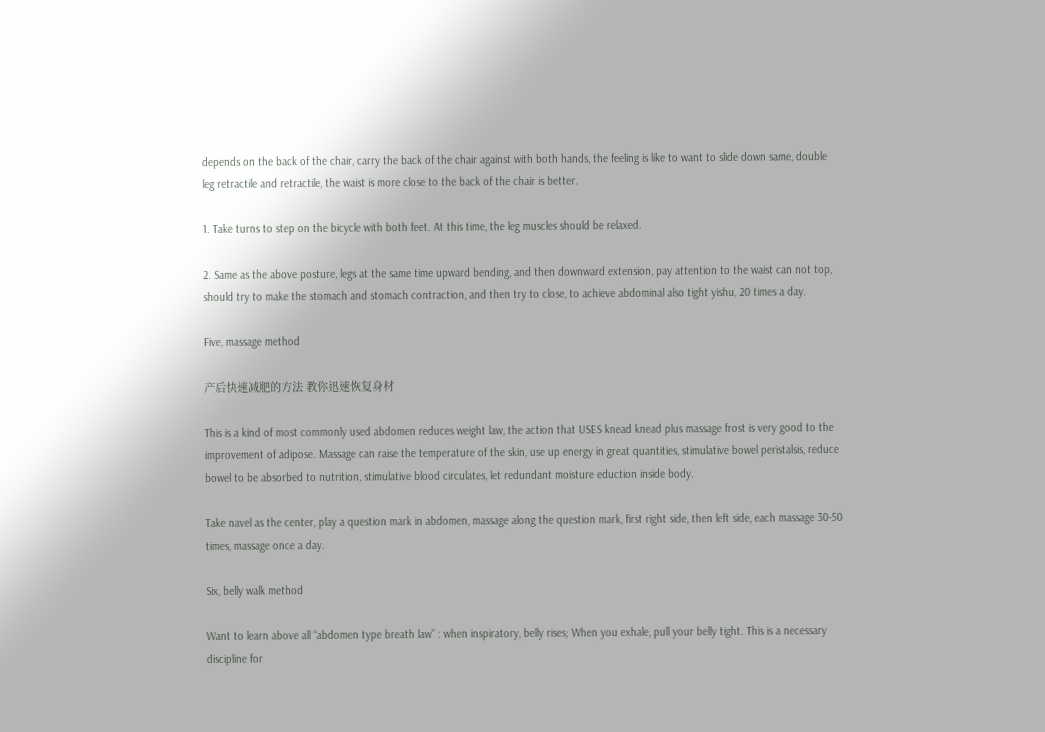depends on the back of the chair, carry the back of the chair against with both hands, the feeling is like to want to slide down same, double leg retractile and retractile, the waist is more close to the back of the chair is better.

1. Take turns to step on the bicycle with both feet. At this time, the leg muscles should be relaxed.

2. Same as the above posture, legs at the same time upward bending, and then downward extension, pay attention to the waist can not top, should try to make the stomach and stomach contraction, and then try to close, to achieve abdominal also tight yishu, 20 times a day.

Five, massage method

产后快速减肥的方法 教你迅速恢复身材

This is a kind of most commonly used abdomen reduces weight law, the action that USES knead knead plus massage frost is very good to the improvement of adipose. Massage can raise the temperature of the skin, use up energy in great quantities, stimulative bowel peristalsis, reduce bowel to be absorbed to nutrition, stimulative blood circulates, let redundant moisture eduction inside body.

Take navel as the center, play a question mark in abdomen, massage along the question mark, first right side, then left side, each massage 30-50 times, massage once a day.

Six, belly walk method

Want to learn above all “abdomen type breath law” : when inspiratory, belly rises; When you exhale, pull your belly tight. This is a necessary discipline for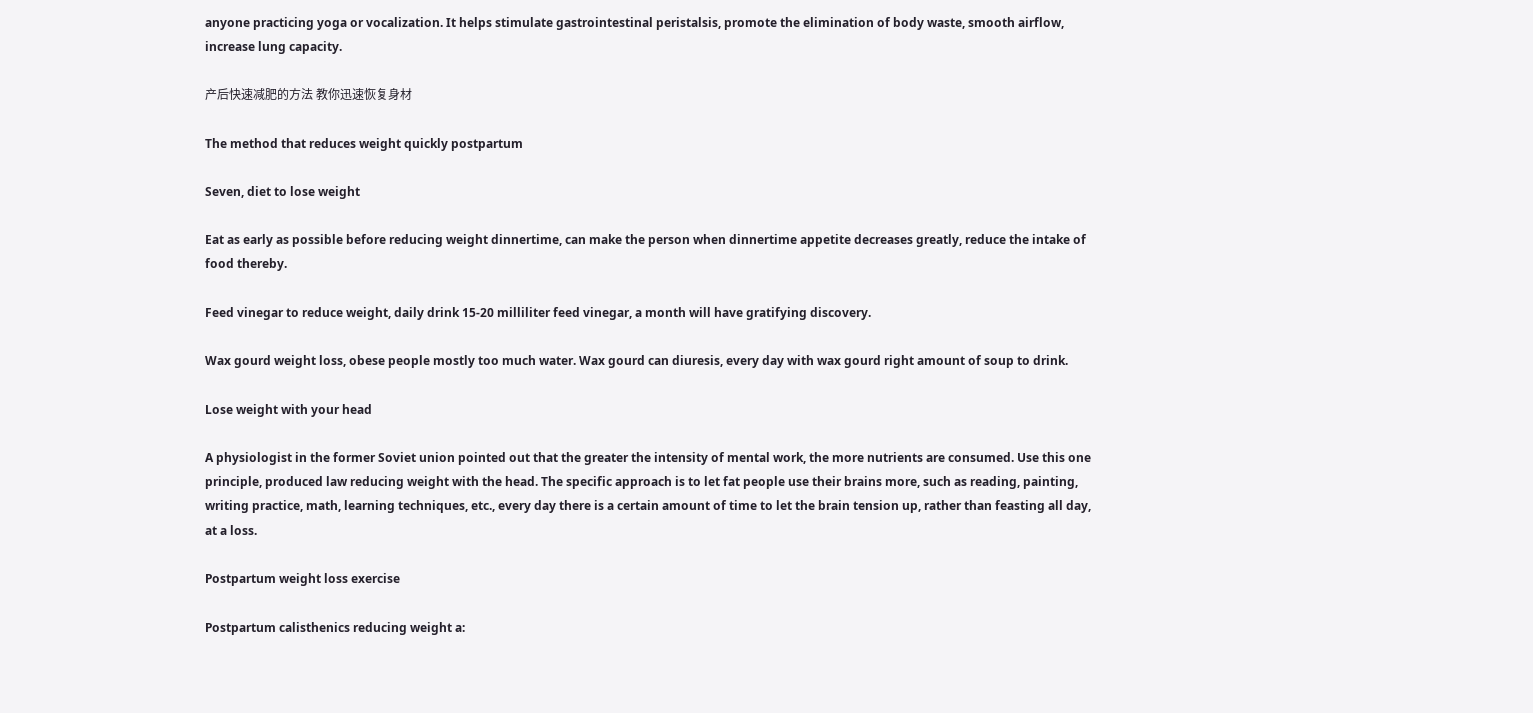anyone practicing yoga or vocalization. It helps stimulate gastrointestinal peristalsis, promote the elimination of body waste, smooth airflow, increase lung capacity.

产后快速减肥的方法 教你迅速恢复身材

The method that reduces weight quickly postpartum

Seven, diet to lose weight

Eat as early as possible before reducing weight dinnertime, can make the person when dinnertime appetite decreases greatly, reduce the intake of food thereby.

Feed vinegar to reduce weight, daily drink 15-20 milliliter feed vinegar, a month will have gratifying discovery.

Wax gourd weight loss, obese people mostly too much water. Wax gourd can diuresis, every day with wax gourd right amount of soup to drink.

Lose weight with your head

A physiologist in the former Soviet union pointed out that the greater the intensity of mental work, the more nutrients are consumed. Use this one principle, produced law reducing weight with the head. The specific approach is to let fat people use their brains more, such as reading, painting, writing practice, math, learning techniques, etc., every day there is a certain amount of time to let the brain tension up, rather than feasting all day, at a loss.

Postpartum weight loss exercise

Postpartum calisthenics reducing weight a: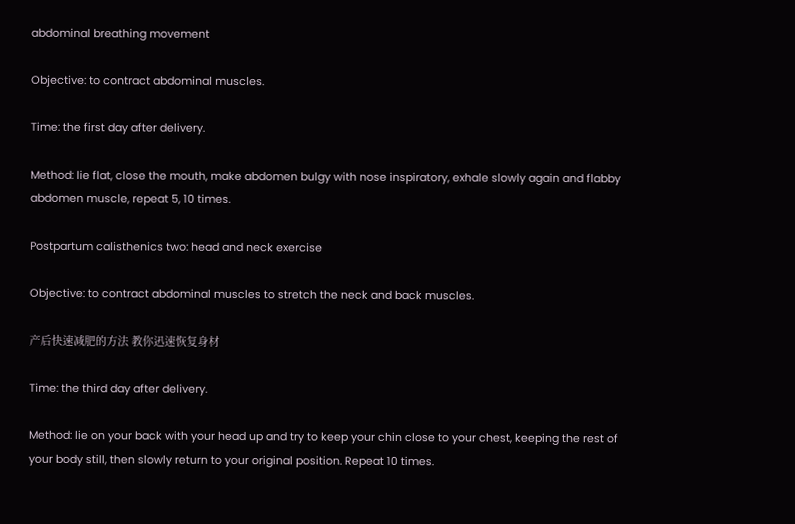abdominal breathing movement

Objective: to contract abdominal muscles.

Time: the first day after delivery.

Method: lie flat, close the mouth, make abdomen bulgy with nose inspiratory, exhale slowly again and flabby abdomen muscle, repeat 5, 10 times.

Postpartum calisthenics two: head and neck exercise

Objective: to contract abdominal muscles to stretch the neck and back muscles.

产后快速减肥的方法 教你迅速恢复身材

Time: the third day after delivery.

Method: lie on your back with your head up and try to keep your chin close to your chest, keeping the rest of your body still, then slowly return to your original position. Repeat 10 times.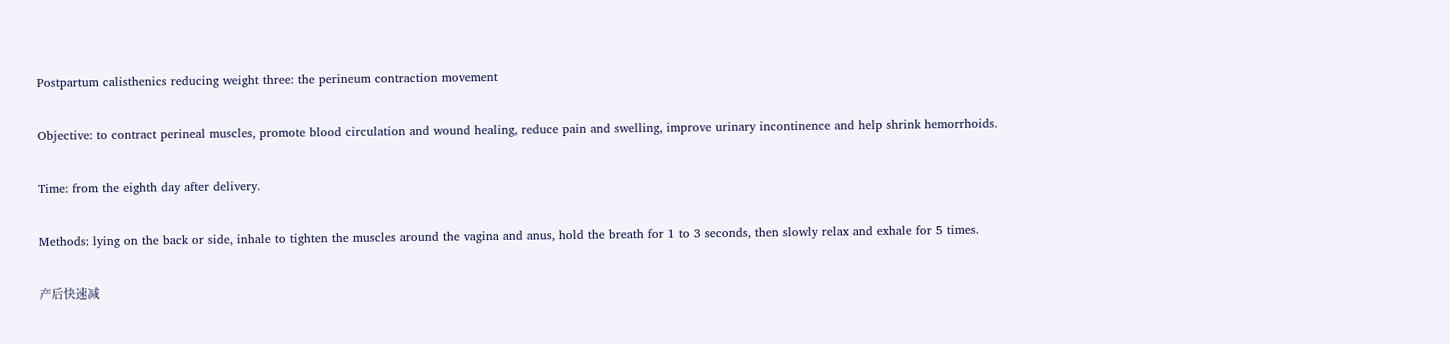Postpartum calisthenics reducing weight three: the perineum contraction movement

Objective: to contract perineal muscles, promote blood circulation and wound healing, reduce pain and swelling, improve urinary incontinence and help shrink hemorrhoids.

Time: from the eighth day after delivery.

Methods: lying on the back or side, inhale to tighten the muscles around the vagina and anus, hold the breath for 1 to 3 seconds, then slowly relax and exhale for 5 times.

产后快速减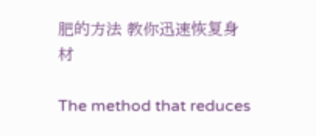肥的方法 教你迅速恢复身材

The method that reduces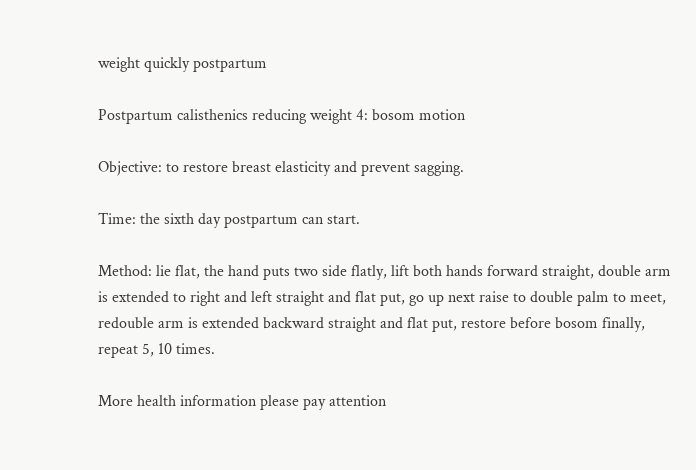weight quickly postpartum

Postpartum calisthenics reducing weight 4: bosom motion

Objective: to restore breast elasticity and prevent sagging.

Time: the sixth day postpartum can start.

Method: lie flat, the hand puts two side flatly, lift both hands forward straight, double arm is extended to right and left straight and flat put, go up next raise to double palm to meet, redouble arm is extended backward straight and flat put, restore before bosom finally, repeat 5, 10 times.

More health information please pay attention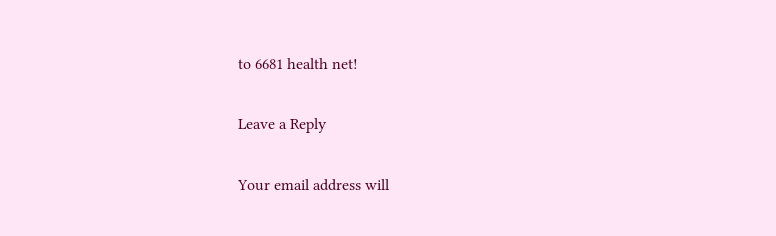to 6681 health net!

Leave a Reply

Your email address will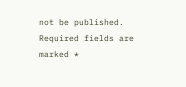not be published. Required fields are marked *